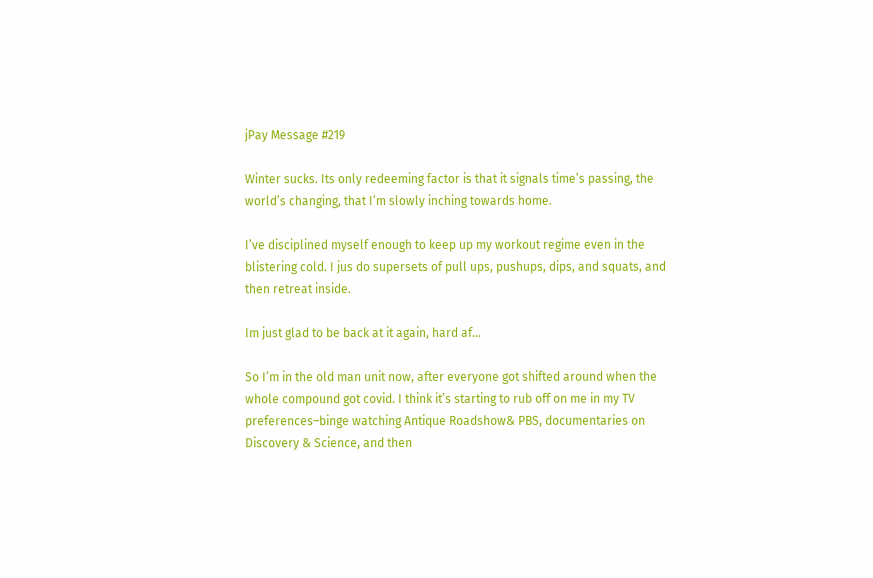jPay Message #219

Winter sucks. Its only redeeming factor is that it signals time’s passing, the world’s changing, that I’m slowly inching towards home.

I’ve disciplined myself enough to keep up my workout regime even in the blistering cold. I jus do supersets of pull ups, pushups, dips, and squats, and then retreat inside.

Im just glad to be back at it again, hard af…

So I’m in the old man unit now, after everyone got shifted around when the whole compound got covid. I think it’s starting to rub off on me in my TV preferences–binge watching Antique Roadshow& PBS, documentaries on Discovery & Science, and then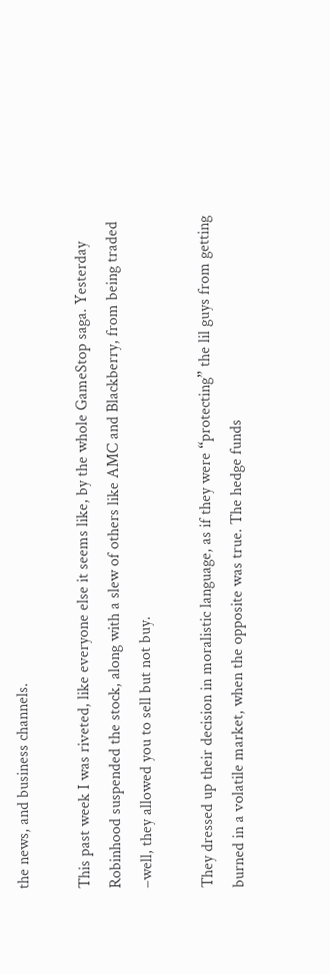the news, and business channels.

This past week I was riveted, like everyone else it seems like, by the whole GameStop saga. Yesterday Robinhood suspended the stock, along with a slew of others like AMC and Blackberry, from being traded –well, they allowed you to sell but not buy.

They dressed up their decision in moralistic language, as if they were “protecting” the lil guys from getting burned in a volatile market, when the opposite was true. The hedge funds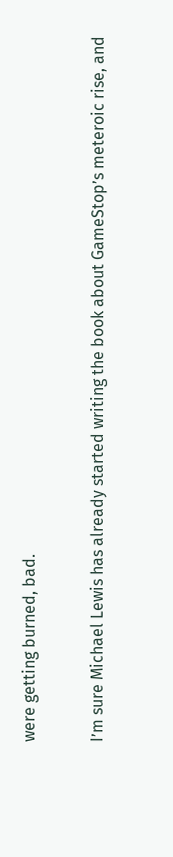were getting burned, bad.

I’m sure Michael Lewis has already started writing the book about GameStop’s meteroic rise, and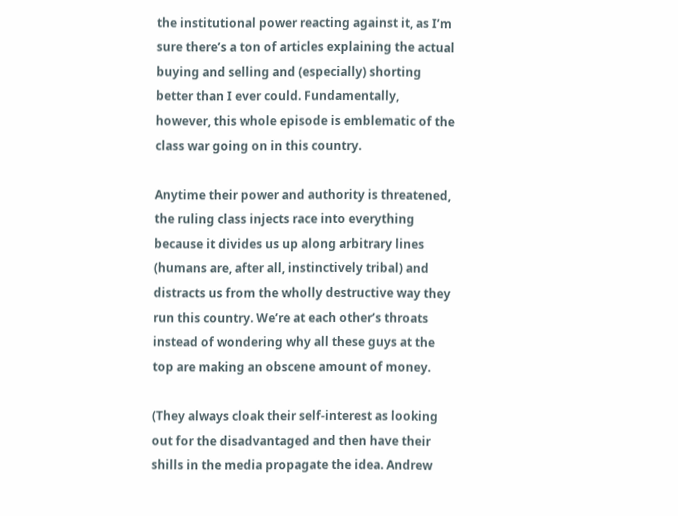the institutional power reacting against it, as I’m sure there’s a ton of articles explaining the actual buying and selling and (especially) shorting better than I ever could. Fundamentally, however, this whole episode is emblematic of the class war going on in this country.

Anytime their power and authority is threatened, the ruling class injects race into everything because it divides us up along arbitrary lines (humans are, after all, instinctively tribal) and distracts us from the wholly destructive way they run this country. We’re at each other’s throats instead of wondering why all these guys at the top are making an obscene amount of money.

(They always cloak their self-interest as looking out for the disadvantaged and then have their shills in the media propagate the idea. Andrew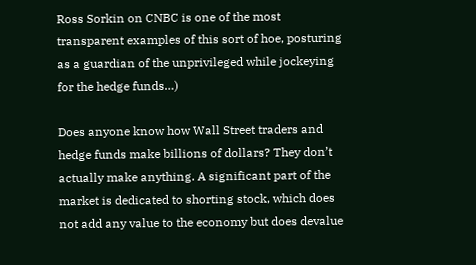Ross Sorkin on CNBC is one of the most transparent examples of this sort of hoe, posturing as a guardian of the unprivileged while jockeying for the hedge funds…)

Does anyone know how Wall Street traders and hedge funds make billions of dollars? They don’t actually make anything. A significant part of the market is dedicated to shorting stock, which does not add any value to the economy but does devalue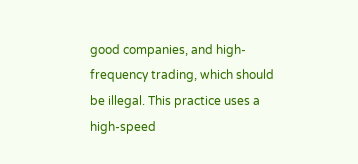good companies, and high-frequency trading, which should be illegal. This practice uses a high-speed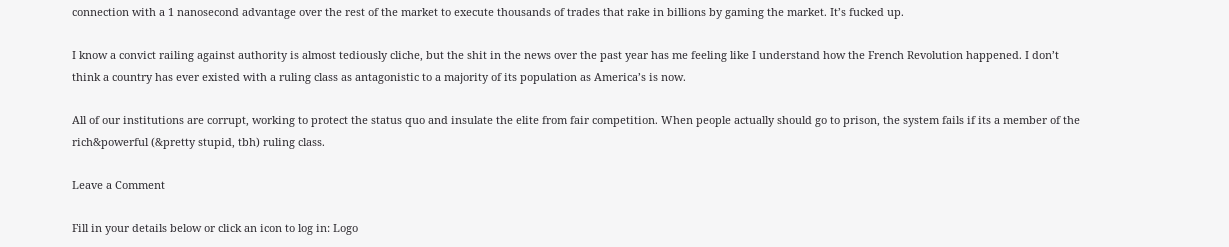connection with a 1 nanosecond advantage over the rest of the market to execute thousands of trades that rake in billions by gaming the market. It’s fucked up.

I know a convict railing against authority is almost tediously cliche, but the shit in the news over the past year has me feeling like I understand how the French Revolution happened. I don’t think a country has ever existed with a ruling class as antagonistic to a majority of its population as America’s is now.

All of our institutions are corrupt, working to protect the status quo and insulate the elite from fair competition. When people actually should go to prison, the system fails if its a member of the rich&powerful (&pretty stupid, tbh) ruling class.

Leave a Comment

Fill in your details below or click an icon to log in: Logo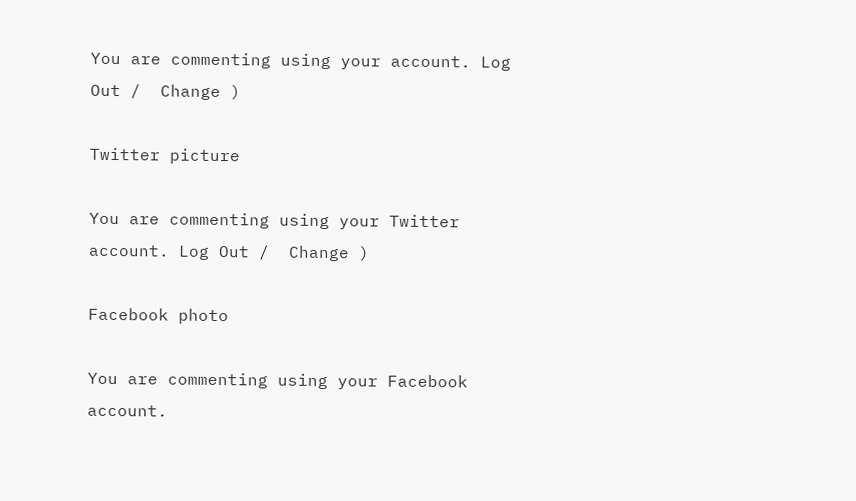You are commenting using your account. Log Out /  Change )

Twitter picture

You are commenting using your Twitter account. Log Out /  Change )

Facebook photo

You are commenting using your Facebook account.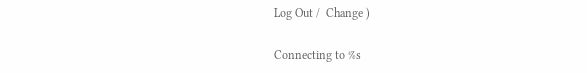Log Out /  Change )

Connecting to %s